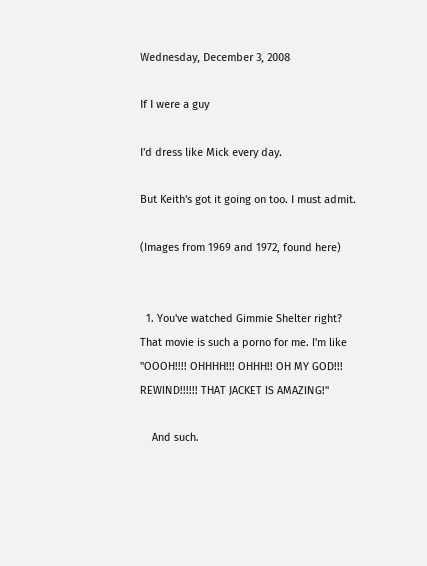Wednesday, December 3, 2008

If I were a guy

I'd dress like Mick every day.

But Keith's got it going on too. I must admit.

(Images from 1969 and 1972, found here)


  1. You've watched Gimmie Shelter right? That movie is such a porno for me. I'm like "OOOH!!!! OHHHH!!! OHHH!! OH MY GOD!!! REWIND!!!!!! THAT JACKET IS AMAZING!"

    And such.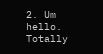2. Um hello. Totally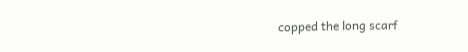copped the long scarf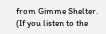from Gimme Shelter. (If you listen to the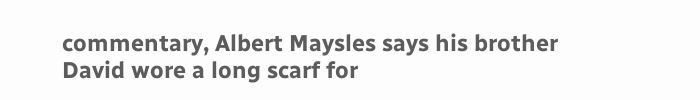commentary, Albert Maysles says his brother David wore a long scarf for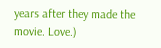years after they made the movie. Love.)